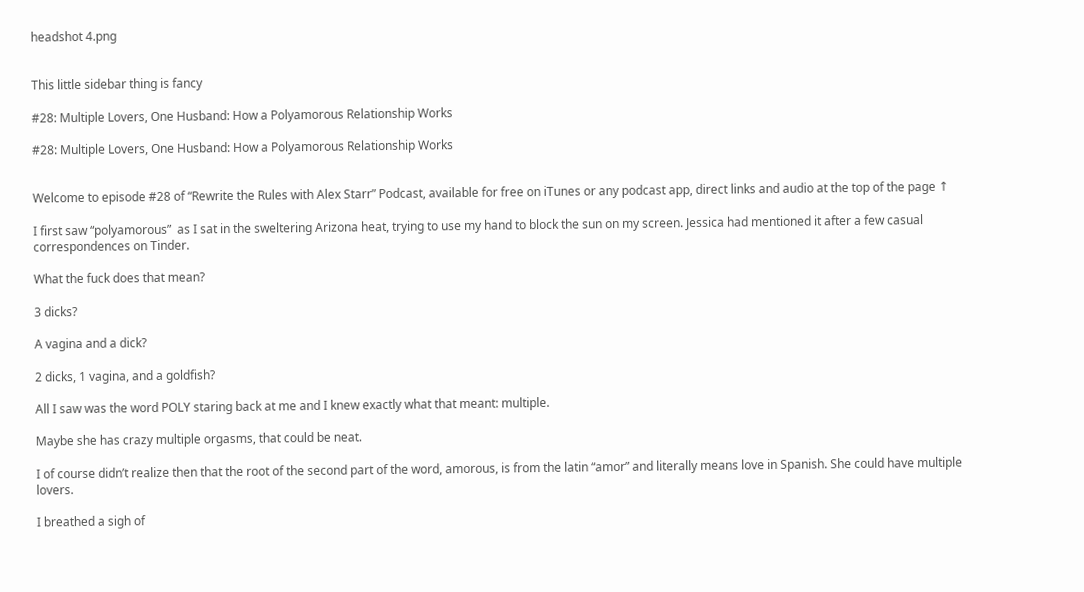headshot 4.png


This little sidebar thing is fancy

#28: Multiple Lovers, One Husband: How a Polyamorous Relationship Works

#28: Multiple Lovers, One Husband: How a Polyamorous Relationship Works


Welcome to episode #28 of “Rewrite the Rules with Alex Starr” Podcast, available for free on iTunes or any podcast app, direct links and audio at the top of the page ↑

I first saw “polyamorous”  as I sat in the sweltering Arizona heat, trying to use my hand to block the sun on my screen. Jessica had mentioned it after a few casual correspondences on Tinder.

What the fuck does that mean?

3 dicks?

A vagina and a dick?

2 dicks, 1 vagina, and a goldfish?

All I saw was the word POLY staring back at me and I knew exactly what that meant: multiple.

Maybe she has crazy multiple orgasms, that could be neat.

I of course didn’t realize then that the root of the second part of the word, amorous, is from the latin “amor” and literally means love in Spanish. She could have multiple lovers.

I breathed a sigh of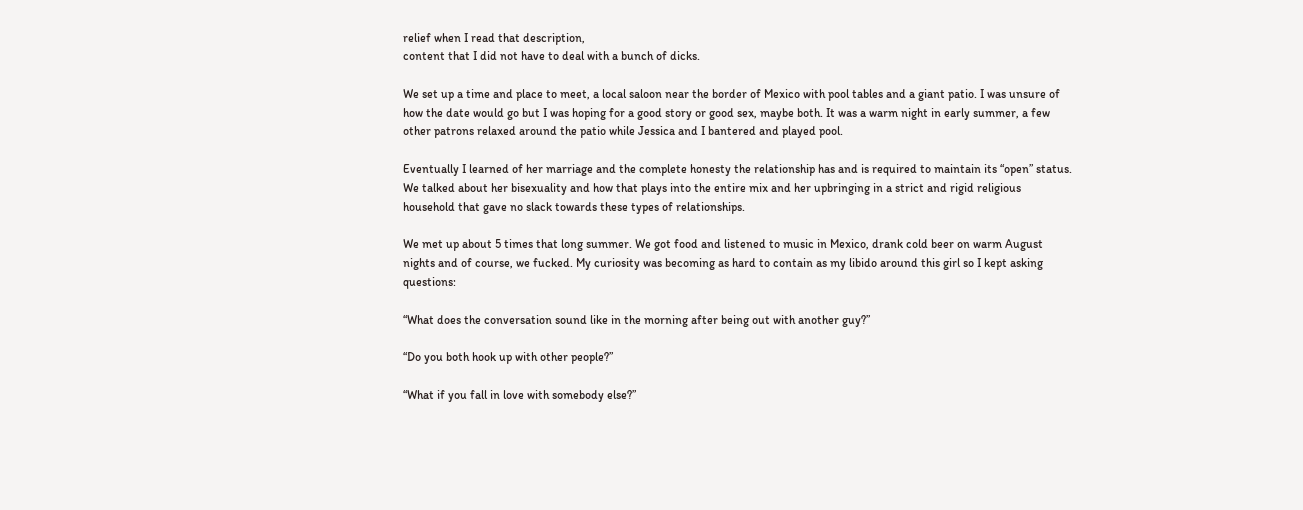relief when I read that description,
content that I did not have to deal with a bunch of dicks.

We set up a time and place to meet, a local saloon near the border of Mexico with pool tables and a giant patio. I was unsure of how the date would go but I was hoping for a good story or good sex, maybe both. It was a warm night in early summer, a few other patrons relaxed around the patio while Jessica and I bantered and played pool.

Eventually I learned of her marriage and the complete honesty the relationship has and is required to maintain its “open” status. We talked about her bisexuality and how that plays into the entire mix and her upbringing in a strict and rigid religious household that gave no slack towards these types of relationships.

We met up about 5 times that long summer. We got food and listened to music in Mexico, drank cold beer on warm August nights and of course, we fucked. My curiosity was becoming as hard to contain as my libido around this girl so I kept asking questions:

“What does the conversation sound like in the morning after being out with another guy?”

“Do you both hook up with other people?”

“What if you fall in love with somebody else?”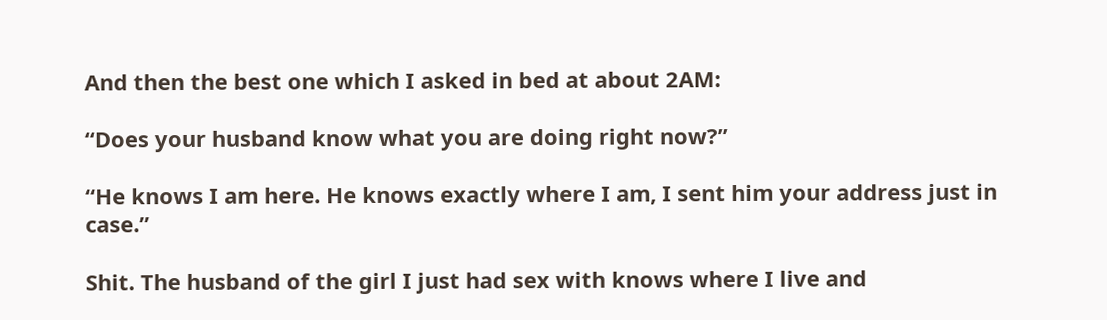And then the best one which I asked in bed at about 2AM:

“Does your husband know what you are doing right now?”

“He knows I am here. He knows exactly where I am, I sent him your address just in case.”

Shit. The husband of the girl I just had sex with knows where I live and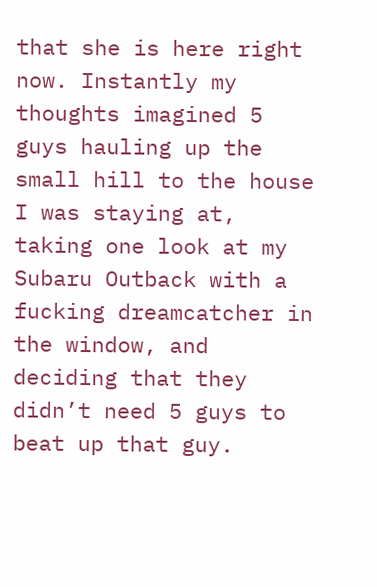that she is here right now. Instantly my thoughts imagined 5 guys hauling up the small hill to the house I was staying at, taking one look at my Subaru Outback with a fucking dreamcatcher in the window, and deciding that they didn’t need 5 guys to beat up that guy.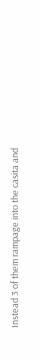Instead 3 of them rampage into the casita and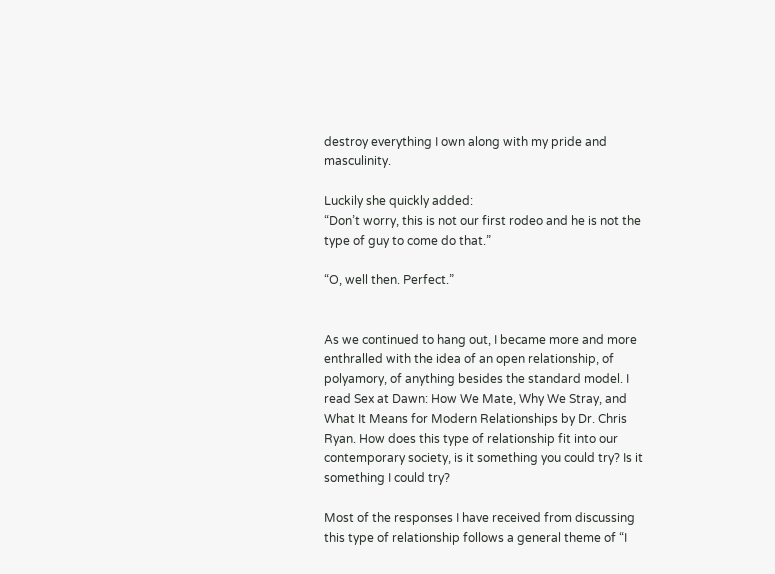destroy everything I own along with my pride and masculinity.

Luckily she quickly added:
“Don’t worry, this is not our first rodeo and he is not the type of guy to come do that.”

“O, well then. Perfect.”


As we continued to hang out, I became more and more enthralled with the idea of an open relationship, of polyamory, of anything besides the standard model. I read Sex at Dawn: How We Mate, Why We Stray, and What It Means for Modern Relationships by Dr. Chris Ryan. How does this type of relationship fit into our contemporary society, is it something you could try? Is it something I could try?

Most of the responses I have received from discussing this type of relationship follows a general theme of “I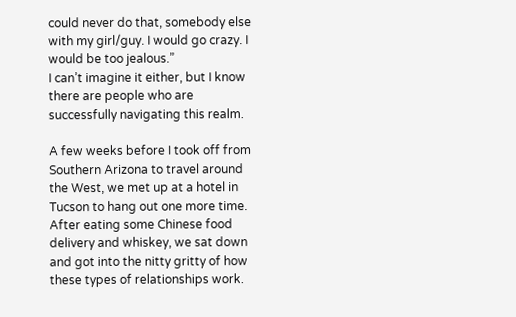could never do that, somebody else with my girl/guy. I would go crazy. I would be too jealous.”
I can’t imagine it either, but I know there are people who are successfully navigating this realm.

A few weeks before I took off from Southern Arizona to travel around the West, we met up at a hotel in Tucson to hang out one more time. After eating some Chinese food delivery and whiskey, we sat down and got into the nitty gritty of how these types of relationships work.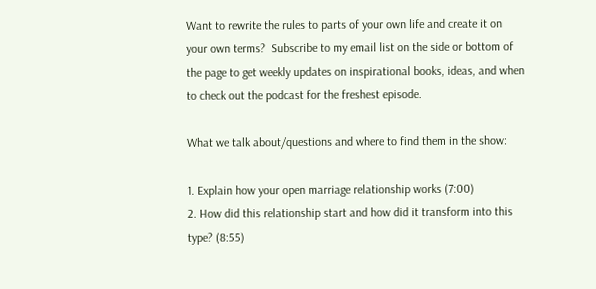Want to rewrite the rules to parts of your own life and create it on your own terms?  Subscribe to my email list on the side or bottom of the page to get weekly updates on inspirational books, ideas, and when to check out the podcast for the freshest episode.

What we talk about/questions and where to find them in the show:

1. Explain how your open marriage relationship works (7:00)
2. How did this relationship start and how did it transform into this type? (8:55)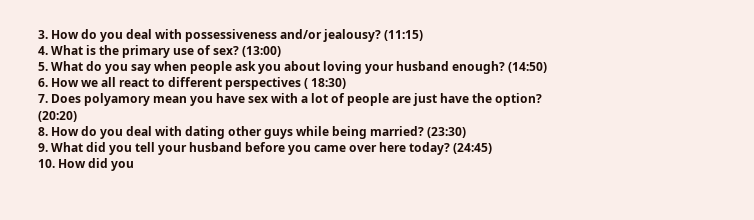3. How do you deal with possessiveness and/or jealousy? (11:15)
4. What is the primary use of sex? (13:00)
5. What do you say when people ask you about loving your husband enough? (14:50)
6. How we all react to different perspectives ( 18:30)
7. Does polyamory mean you have sex with a lot of people are just have the option? (20:20)
8. How do you deal with dating other guys while being married? (23:30)
9. What did you tell your husband before you came over here today? (24:45)
10. How did you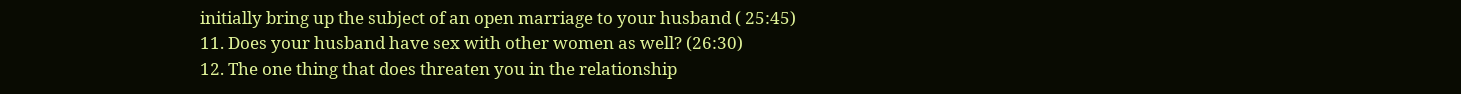initially bring up the subject of an open marriage to your husband ( 25:45)
11. Does your husband have sex with other women as well? (26:30)
12. The one thing that does threaten you in the relationship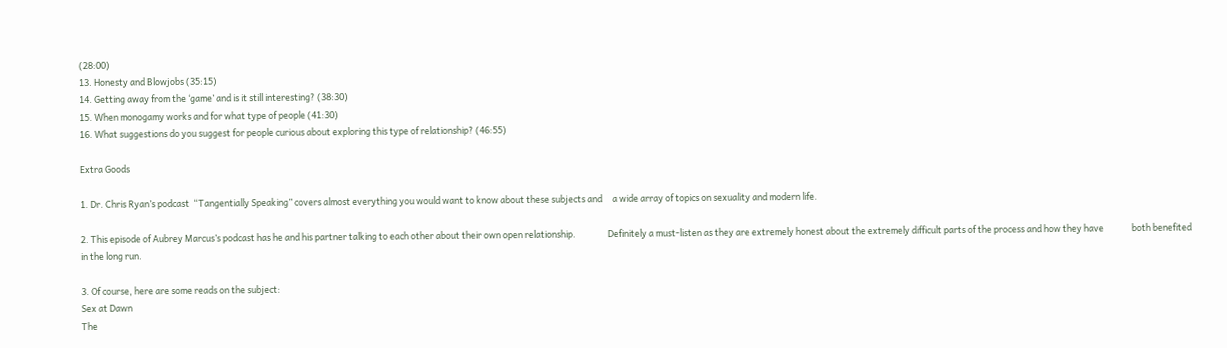(28:00)
13. Honesty and Blowjobs (35:15)
14. Getting away from the ‘game’ and is it still interesting? (38:30)
15. When monogamy works and for what type of people (41:30)
16. What suggestions do you suggest for people curious about exploring this type of relationship? (46:55)

Extra Goods

1. Dr. Chris Ryan’s podcast  “Tangentially Speaking” covers almost everything you would want to know about these subjects and     a wide array of topics on sexuality and modern life.

2. This episode of Aubrey Marcus’s podcast has he and his partner talking to each other about their own open relationship.                Definitely a must-listen as they are extremely honest about the extremely difficult parts of the process and how they have              both benefited in the long run.

3. Of course, here are some reads on the subject:
Sex at Dawn
The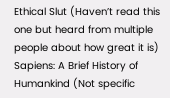Ethical Slut (Haven’t read this one but heard from multiple people about how great it is)
Sapiens: A Brief History of Humankind (Not specific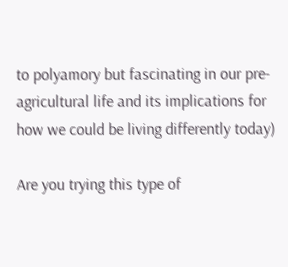to polyamory but fascinating in our pre-agricultural life and its implications for how we could be living differently today)

Are you trying this type of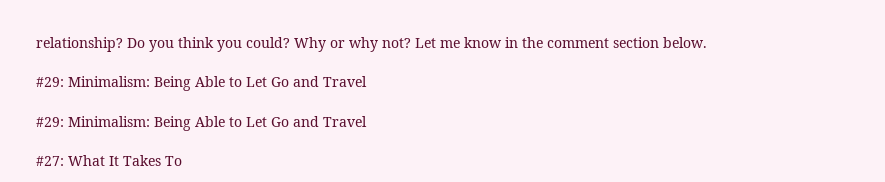relationship? Do you think you could? Why or why not? Let me know in the comment section below.

#29: Minimalism: Being Able to Let Go and Travel

#29: Minimalism: Being Able to Let Go and Travel

#27: What It Takes To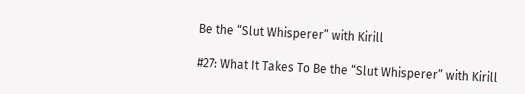Be the “Slut Whisperer” with Kirill

#27: What It Takes To Be the “Slut Whisperer” with Kirill